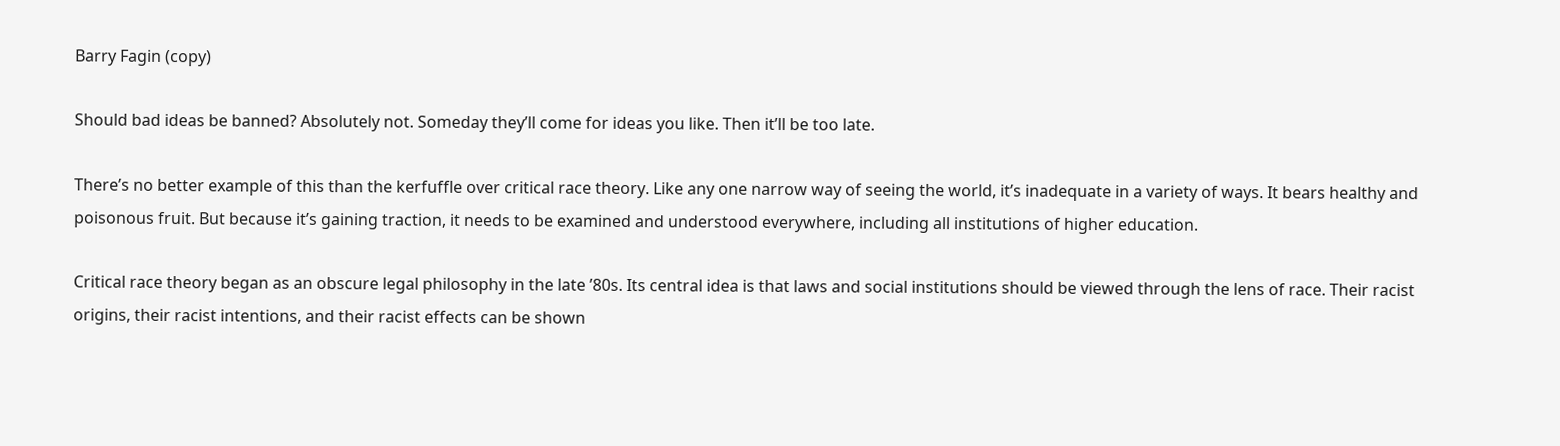Barry Fagin (copy)

Should bad ideas be banned? Absolutely not. Someday they’ll come for ideas you like. Then it’ll be too late.

There’s no better example of this than the kerfuffle over critical race theory. Like any one narrow way of seeing the world, it’s inadequate in a variety of ways. It bears healthy and poisonous fruit. But because it’s gaining traction, it needs to be examined and understood everywhere, including all institutions of higher education.

Critical race theory began as an obscure legal philosophy in the late ’80s. Its central idea is that laws and social institutions should be viewed through the lens of race. Their racist origins, their racist intentions, and their racist effects can be shown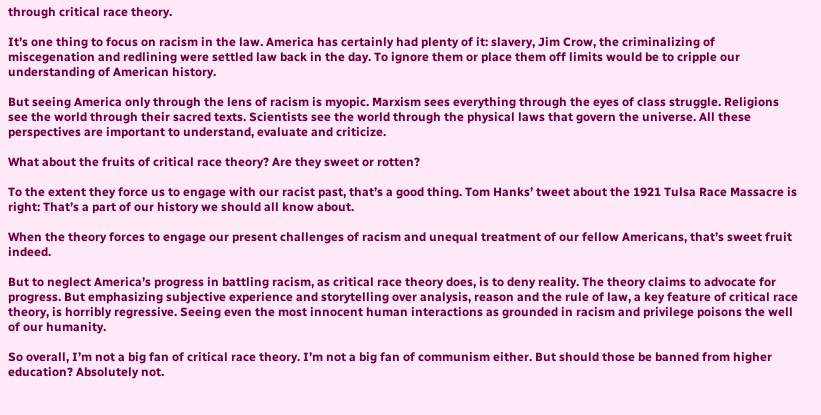through critical race theory.

It’s one thing to focus on racism in the law. America has certainly had plenty of it: slavery, Jim Crow, the criminalizing of miscegenation and redlining were settled law back in the day. To ignore them or place them off limits would be to cripple our understanding of American history.

But seeing America only through the lens of racism is myopic. Marxism sees everything through the eyes of class struggle. Religions see the world through their sacred texts. Scientists see the world through the physical laws that govern the universe. All these perspectives are important to understand, evaluate and criticize.

What about the fruits of critical race theory? Are they sweet or rotten?

To the extent they force us to engage with our racist past, that’s a good thing. Tom Hanks’ tweet about the 1921 Tulsa Race Massacre is right: That’s a part of our history we should all know about.

When the theory forces to engage our present challenges of racism and unequal treatment of our fellow Americans, that’s sweet fruit indeed.

But to neglect America’s progress in battling racism, as critical race theory does, is to deny reality. The theory claims to advocate for progress. But emphasizing subjective experience and storytelling over analysis, reason and the rule of law, a key feature of critical race theory, is horribly regressive. Seeing even the most innocent human interactions as grounded in racism and privilege poisons the well of our humanity.

So overall, I’m not a big fan of critical race theory. I’m not a big fan of communism either. But should those be banned from higher education? Absolutely not.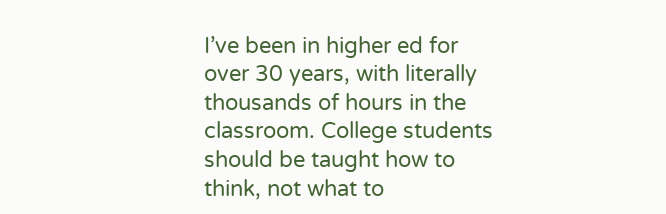I’ve been in higher ed for over 30 years, with literally thousands of hours in the classroom. College students should be taught how to think, not what to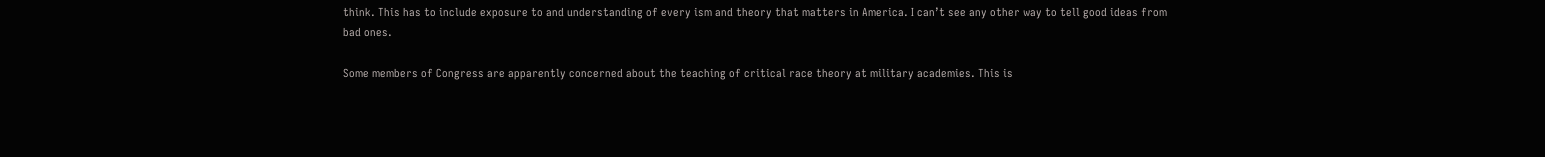think. This has to include exposure to and understanding of every ism and theory that matters in America. I can’t see any other way to tell good ideas from bad ones.

Some members of Congress are apparently concerned about the teaching of critical race theory at military academies. This is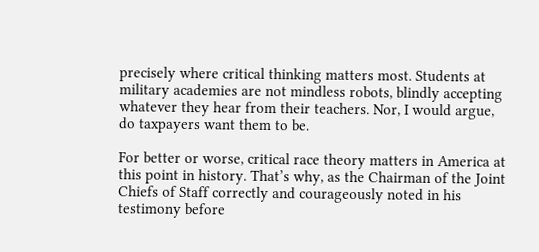precisely where critical thinking matters most. Students at military academies are not mindless robots, blindly accepting whatever they hear from their teachers. Nor, I would argue, do taxpayers want them to be.

For better or worse, critical race theory matters in America at this point in history. That’s why, as the Chairman of the Joint Chiefs of Staff correctly and courageously noted in his testimony before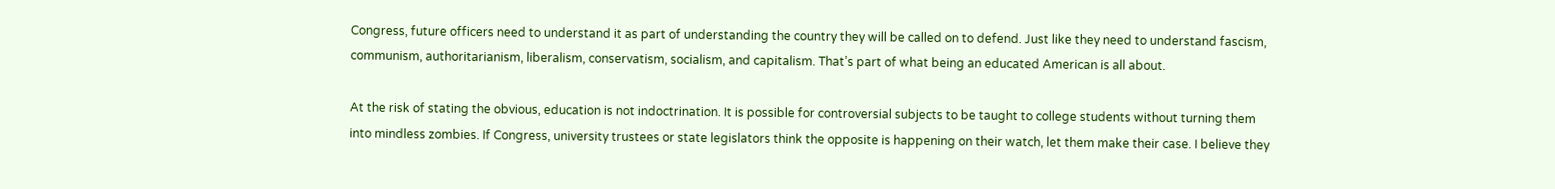Congress, future officers need to understand it as part of understanding the country they will be called on to defend. Just like they need to understand fascism, communism, authoritarianism, liberalism, conservatism, socialism, and capitalism. That’s part of what being an educated American is all about.

At the risk of stating the obvious, education is not indoctrination. It is possible for controversial subjects to be taught to college students without turning them into mindless zombies. If Congress, university trustees or state legislators think the opposite is happening on their watch, let them make their case. I believe they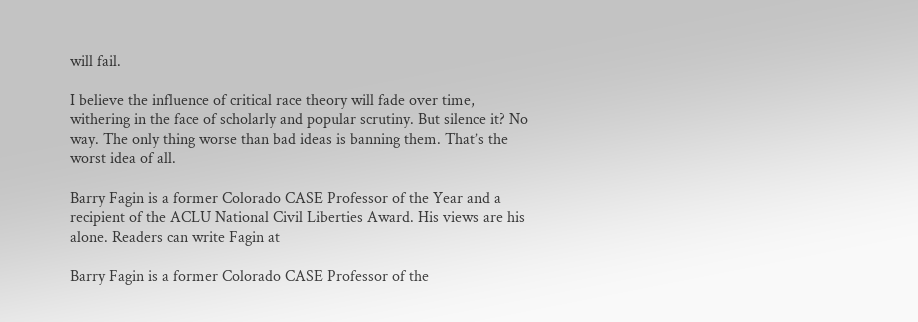will fail.

I believe the influence of critical race theory will fade over time, withering in the face of scholarly and popular scrutiny. But silence it? No way. The only thing worse than bad ideas is banning them. That’s the worst idea of all.

Barry Fagin is a former Colorado CASE Professor of the Year and a recipient of the ACLU National Civil Liberties Award. His views are his alone. Readers can write Fagin at

Barry Fagin is a former Colorado CASE Professor of the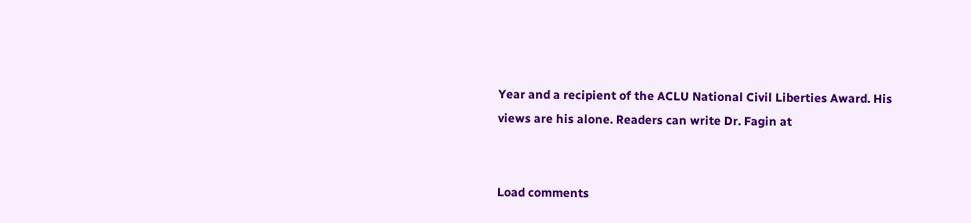Year and a recipient of the ACLU National Civil Liberties Award. His views are his alone. Readers can write Dr. Fagin at


Load comments